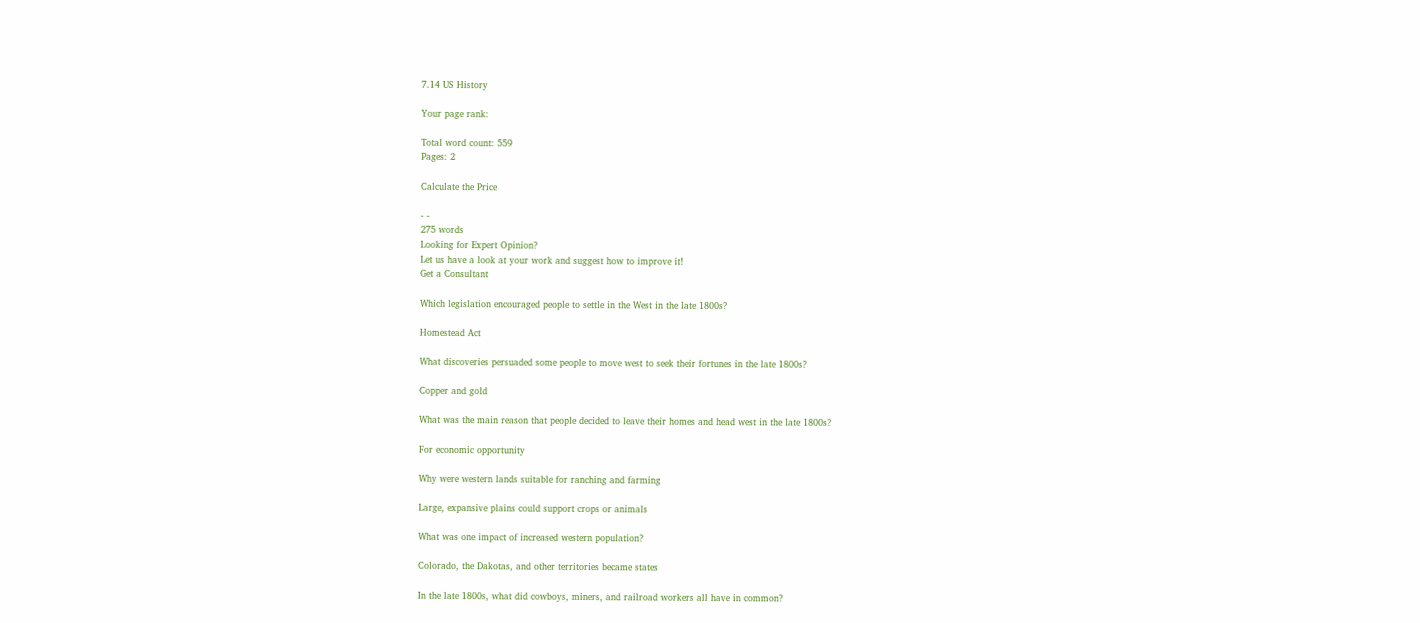7.14 US History

Your page rank:

Total word count: 559
Pages: 2

Calculate the Price

- -
275 words
Looking for Expert Opinion?
Let us have a look at your work and suggest how to improve it!
Get a Consultant

Which legislation encouraged people to settle in the West in the late 1800s?

Homestead Act

What discoveries persuaded some people to move west to seek their fortunes in the late 1800s?

Copper and gold

What was the main reason that people decided to leave their homes and head west in the late 1800s?

For economic opportunity

Why were western lands suitable for ranching and farming

Large, expansive plains could support crops or animals

What was one impact of increased western population?

Colorado, the Dakotas, and other territories became states

In the late 1800s, what did cowboys, miners, and railroad workers all have in common?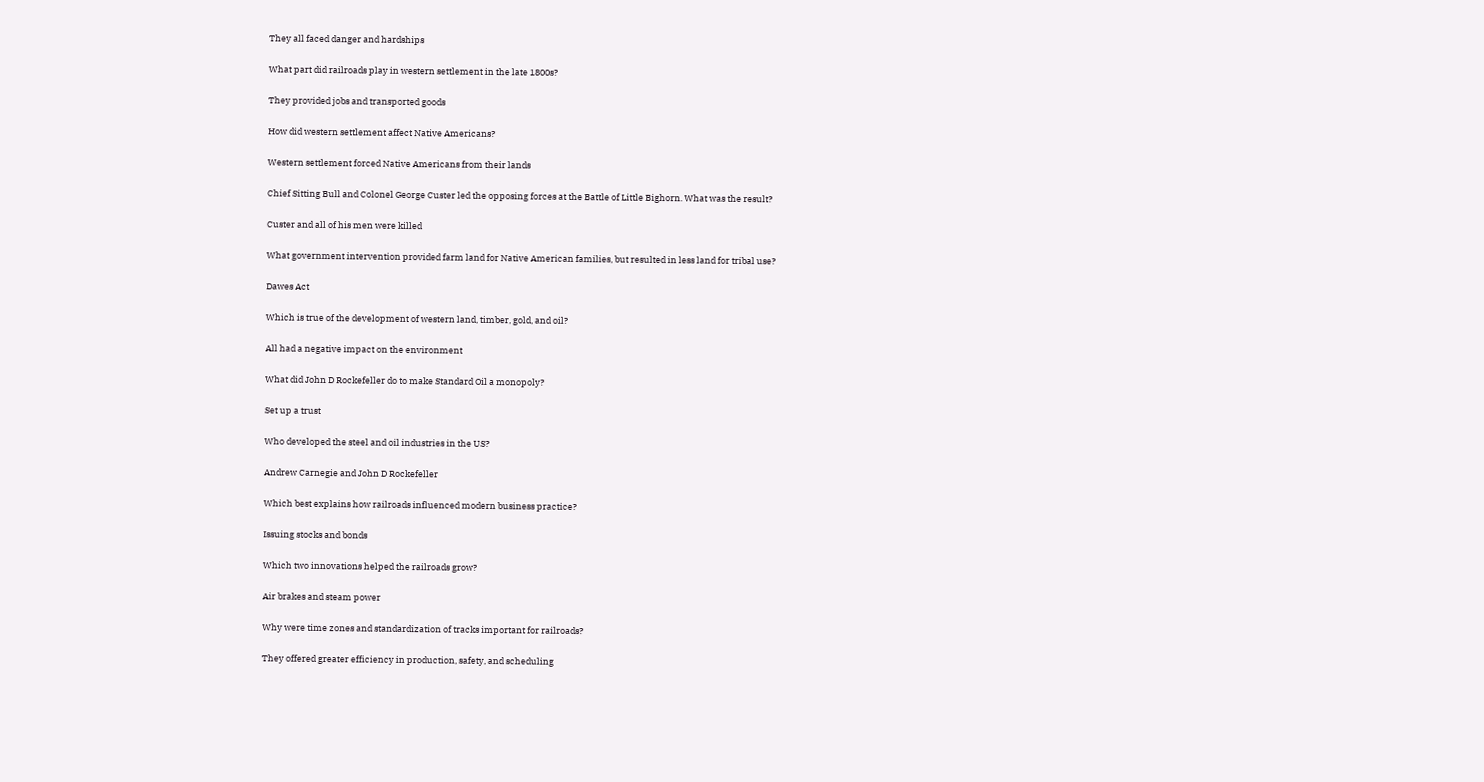They all faced danger and hardships

What part did railroads play in western settlement in the late 1800s?

They provided jobs and transported goods

How did western settlement affect Native Americans?

Western settlement forced Native Americans from their lands

Chief Sitting Bull and Colonel George Custer led the opposing forces at the Battle of Little Bighorn. What was the result?

Custer and all of his men were killed

What government intervention provided farm land for Native American families, but resulted in less land for tribal use?

Dawes Act

Which is true of the development of western land, timber, gold, and oil?

All had a negative impact on the environment

What did John D Rockefeller do to make Standard Oil a monopoly?

Set up a trust

Who developed the steel and oil industries in the US?

Andrew Carnegie and John D Rockefeller

Which best explains how railroads influenced modern business practice?

Issuing stocks and bonds

Which two innovations helped the railroads grow?

Air brakes and steam power

Why were time zones and standardization of tracks important for railroads?

They offered greater efficiency in production, safety, and scheduling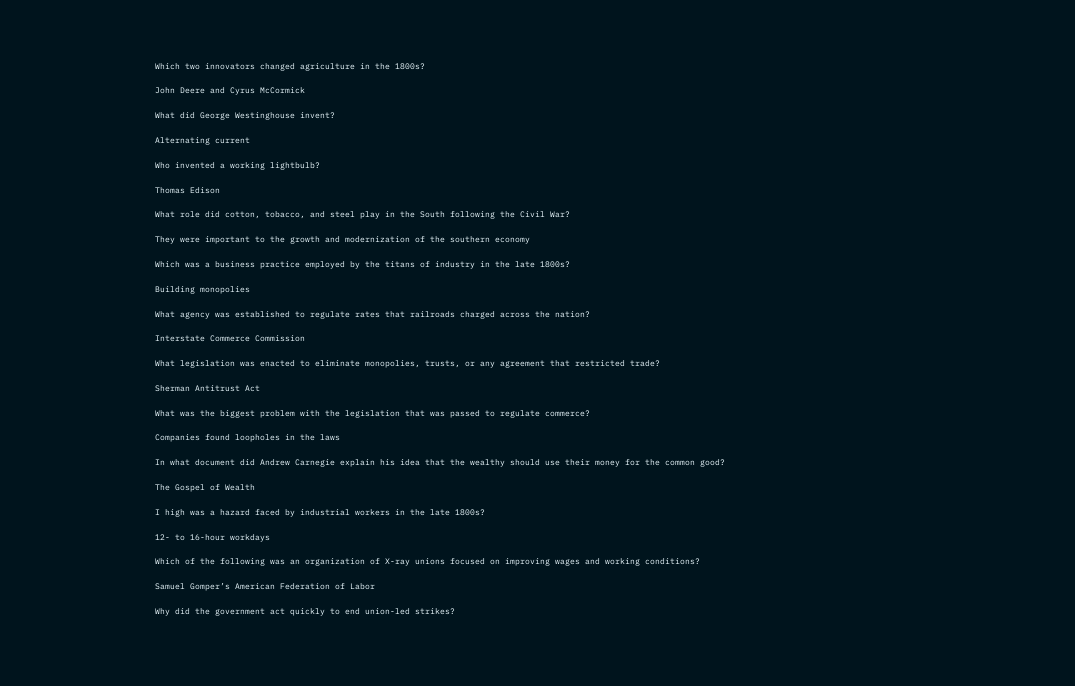Which two innovators changed agriculture in the 1800s?

John Deere and Cyrus McCormick

What did George Westinghouse invent?

Alternating current

Who invented a working lightbulb?

Thomas Edison

What role did cotton, tobacco, and steel play in the South following the Civil War?

They were important to the growth and modernization of the southern economy

Which was a business practice employed by the titans of industry in the late 1800s?

Building monopolies

What agency was established to regulate rates that railroads charged across the nation?

Interstate Commerce Commission

What legislation was enacted to eliminate monopolies, trusts, or any agreement that restricted trade?

Sherman Antitrust Act

What was the biggest problem with the legislation that was passed to regulate commerce?

Companies found loopholes in the laws

In what document did Andrew Carnegie explain his idea that the wealthy should use their money for the common good?

The Gospel of Wealth

I high was a hazard faced by industrial workers in the late 1800s?

12- to 16-hour workdays

Which of the following was an organization of X-ray unions focused on improving wages and working conditions?

Samuel Gomper’s American Federation of Labor

Why did the government act quickly to end union-led strikes?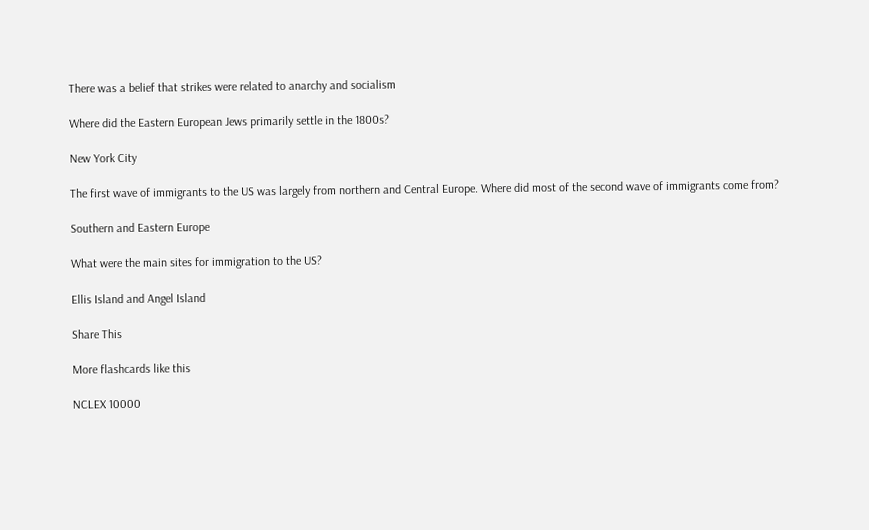There was a belief that strikes were related to anarchy and socialism

Where did the Eastern European Jews primarily settle in the 1800s?

New York City

The first wave of immigrants to the US was largely from northern and Central Europe. Where did most of the second wave of immigrants come from?

Southern and Eastern Europe

What were the main sites for immigration to the US?

Ellis Island and Angel Island

Share This

More flashcards like this

NCLEX 10000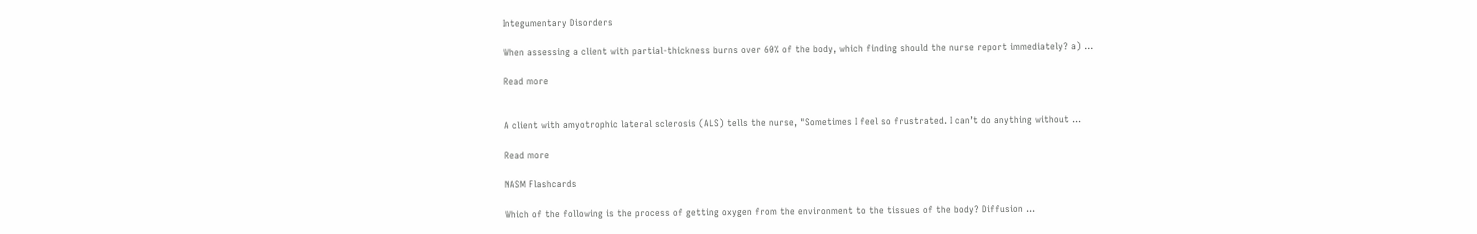Integumentary Disorders

When assessing a client with partial-thickness burns over 60% of the body, which finding should the nurse report immediately? a) ...

Read more


A client with amyotrophic lateral sclerosis (ALS) tells the nurse, "Sometimes I feel so frustrated. I can’t do anything without ...

Read more

NASM Flashcards

Which of the following is the process of getting oxygen from the environment to the tissues of the body? Diffusion ...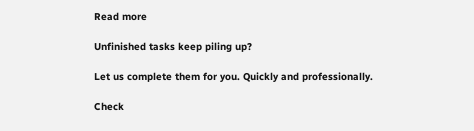Read more

Unfinished tasks keep piling up?

Let us complete them for you. Quickly and professionally.

Check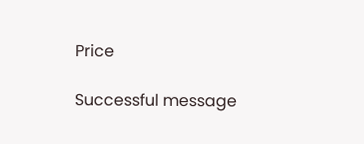Price

Successful message